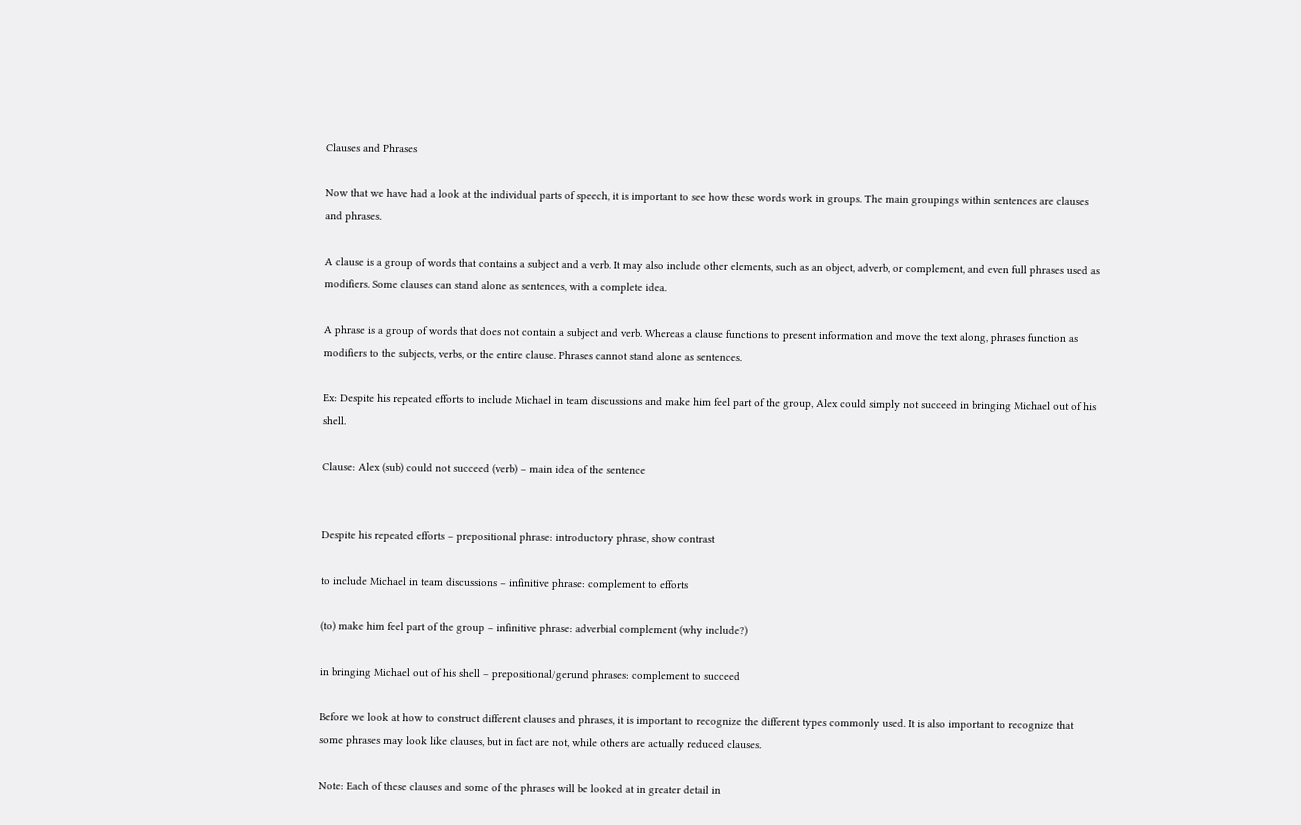Clauses and Phrases

Now that we have had a look at the individual parts of speech, it is important to see how these words work in groups. The main groupings within sentences are clauses and phrases.

A clause is a group of words that contains a subject and a verb. It may also include other elements, such as an object, adverb, or complement, and even full phrases used as modifiers. Some clauses can stand alone as sentences, with a complete idea.

A phrase is a group of words that does not contain a subject and verb. Whereas a clause functions to present information and move the text along, phrases function as modifiers to the subjects, verbs, or the entire clause. Phrases cannot stand alone as sentences.

Ex: Despite his repeated efforts to include Michael in team discussions and make him feel part of the group, Alex could simply not succeed in bringing Michael out of his shell.

Clause: Alex (sub) could not succeed (verb) – main idea of the sentence


Despite his repeated efforts – prepositional phrase: introductory phrase, show contrast

to include Michael in team discussions – infinitive phrase: complement to efforts

(to) make him feel part of the group – infinitive phrase: adverbial complement (why include?)

in bringing Michael out of his shell – prepositional/gerund phrases: complement to succeed

Before we look at how to construct different clauses and phrases, it is important to recognize the different types commonly used. It is also important to recognize that some phrases may look like clauses, but in fact are not, while others are actually reduced clauses.

Note: Each of these clauses and some of the phrases will be looked at in greater detail in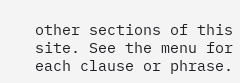other sections of this site. See the menu for each clause or phrase.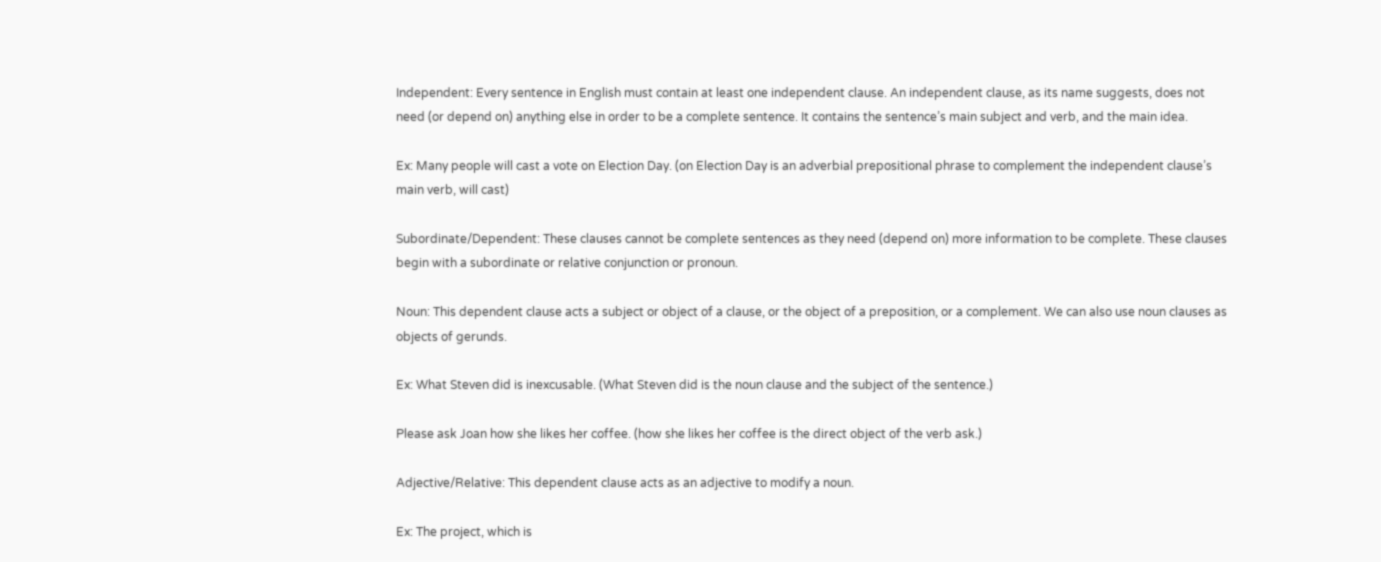Independent: Every sentence in English must contain at least one independent clause. An independent clause, as its name suggests, does not need (or depend on) anything else in order to be a complete sentence. It contains the sentence’s main subject and verb, and the main idea.

Ex: Many people will cast a vote on Election Day. (on Election Day is an adverbial prepositional phrase to complement the independent clause’s main verb, will cast)

Subordinate/Dependent: These clauses cannot be complete sentences as they need (depend on) more information to be complete. These clauses begin with a subordinate or relative conjunction or pronoun.

Noun: This dependent clause acts a subject or object of a clause, or the object of a preposition, or a complement. We can also use noun clauses as objects of gerunds.

Ex: What Steven did is inexcusable. (What Steven did is the noun clause and the subject of the sentence.)

Please ask Joan how she likes her coffee. (how she likes her coffee is the direct object of the verb ask.)

Adjective/Relative: This dependent clause acts as an adjective to modify a noun.

Ex: The project, which is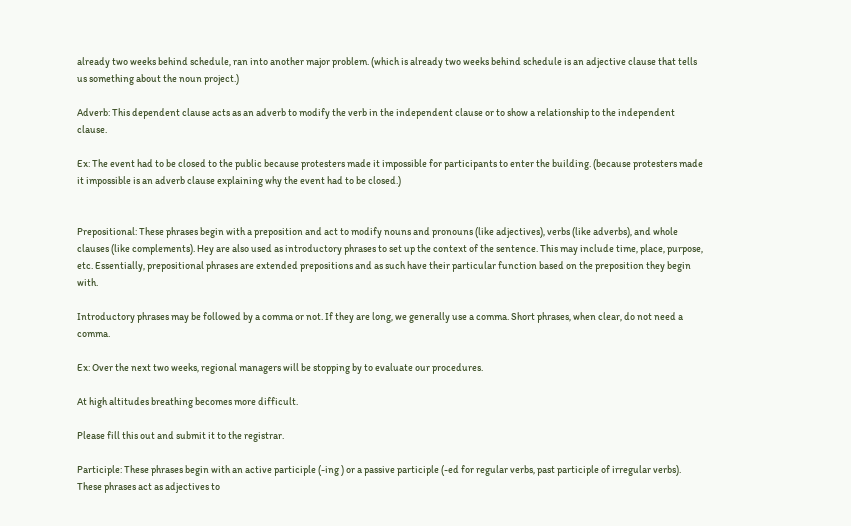already two weeks behind schedule, ran into another major problem. (which is already two weeks behind schedule is an adjective clause that tells us something about the noun project.)

Adverb: This dependent clause acts as an adverb to modify the verb in the independent clause or to show a relationship to the independent clause.

Ex: The event had to be closed to the public because protesters made it impossible for participants to enter the building. (because protesters made it impossible is an adverb clause explaining why the event had to be closed.)


Prepositional: These phrases begin with a preposition and act to modify nouns and pronouns (like adjectives), verbs (like adverbs), and whole clauses (like complements). Hey are also used as introductory phrases to set up the context of the sentence. This may include time, place, purpose, etc. Essentially, prepositional phrases are extended prepositions and as such have their particular function based on the preposition they begin with.

Introductory phrases may be followed by a comma or not. If they are long, we generally use a comma. Short phrases, when clear, do not need a comma.

Ex: Over the next two weeks, regional managers will be stopping by to evaluate our procedures.

At high altitudes breathing becomes more difficult.

Please fill this out and submit it to the registrar.

Participle: These phrases begin with an active participle (-ing ) or a passive participle (-ed for regular verbs, past participle of irregular verbs). These phrases act as adjectives to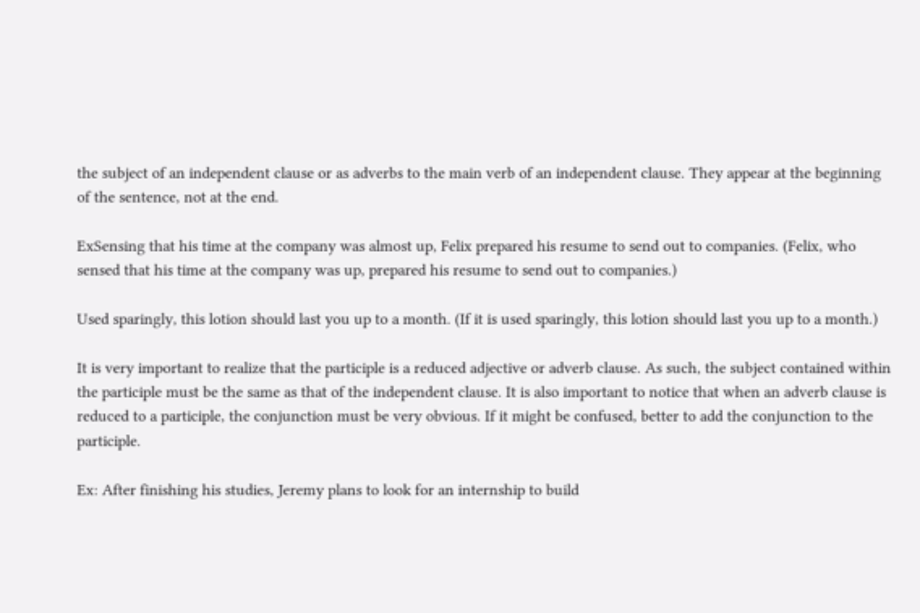the subject of an independent clause or as adverbs to the main verb of an independent clause. They appear at the beginning of the sentence, not at the end.

ExSensing that his time at the company was almost up, Felix prepared his resume to send out to companies. (Felix, who sensed that his time at the company was up, prepared his resume to send out to companies.)

Used sparingly, this lotion should last you up to a month. (If it is used sparingly, this lotion should last you up to a month.)

It is very important to realize that the participle is a reduced adjective or adverb clause. As such, the subject contained within the participle must be the same as that of the independent clause. It is also important to notice that when an adverb clause is reduced to a participle, the conjunction must be very obvious. If it might be confused, better to add the conjunction to the participle.

Ex: After finishing his studies, Jeremy plans to look for an internship to build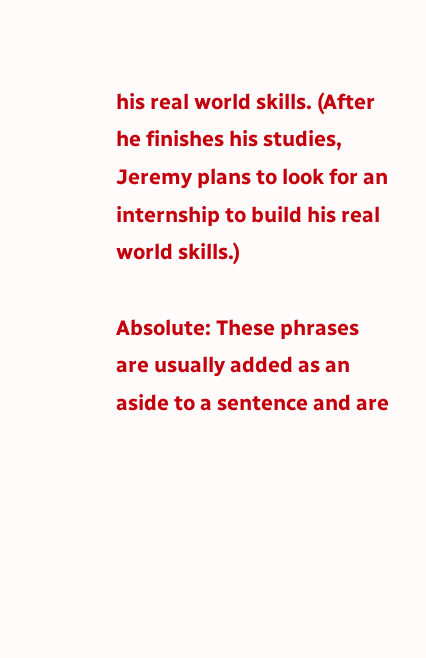his real world skills. (After he finishes his studies, Jeremy plans to look for an internship to build his real world skills.)

Absolute: These phrases are usually added as an aside to a sentence and are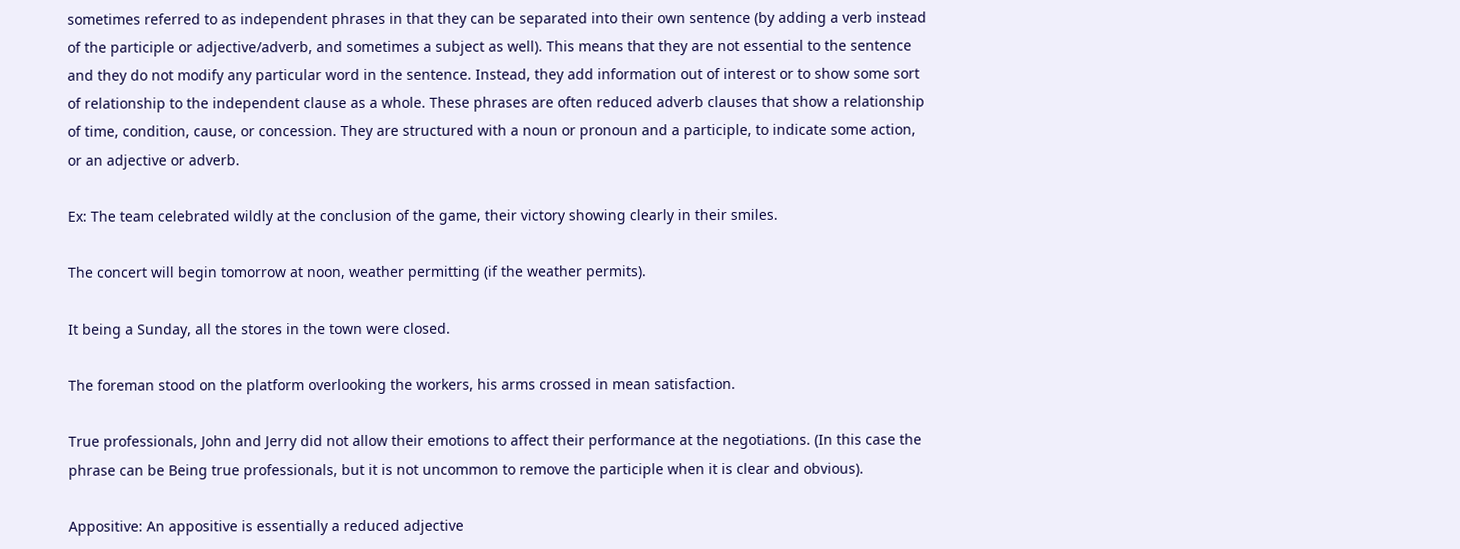sometimes referred to as independent phrases in that they can be separated into their own sentence (by adding a verb instead of the participle or adjective/adverb, and sometimes a subject as well). This means that they are not essential to the sentence and they do not modify any particular word in the sentence. Instead, they add information out of interest or to show some sort of relationship to the independent clause as a whole. These phrases are often reduced adverb clauses that show a relationship of time, condition, cause, or concession. They are structured with a noun or pronoun and a participle, to indicate some action, or an adjective or adverb.

Ex: The team celebrated wildly at the conclusion of the game, their victory showing clearly in their smiles.

The concert will begin tomorrow at noon, weather permitting (if the weather permits).

It being a Sunday, all the stores in the town were closed.

The foreman stood on the platform overlooking the workers, his arms crossed in mean satisfaction.

True professionals, John and Jerry did not allow their emotions to affect their performance at the negotiations. (In this case the phrase can be Being true professionals, but it is not uncommon to remove the participle when it is clear and obvious).

Appositive: An appositive is essentially a reduced adjective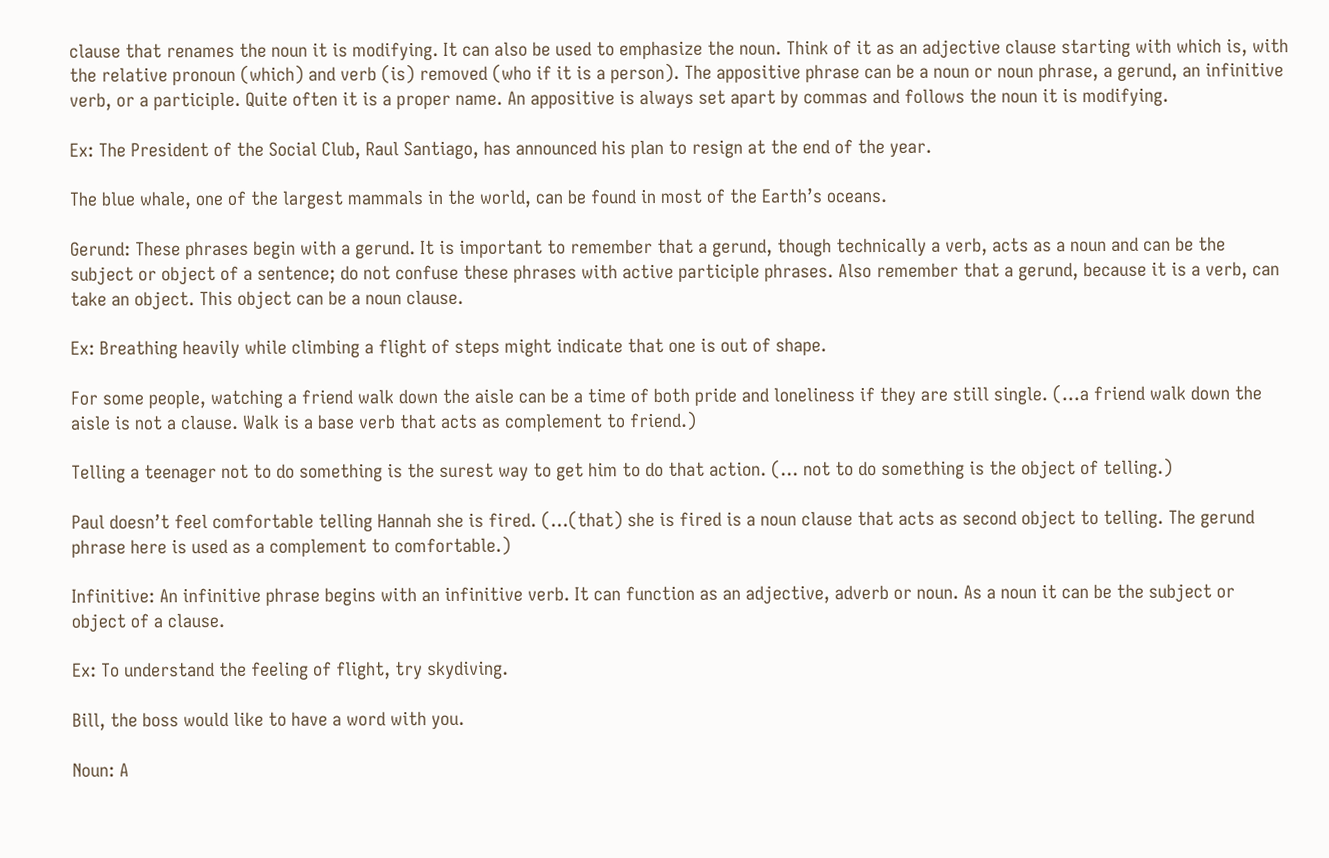clause that renames the noun it is modifying. It can also be used to emphasize the noun. Think of it as an adjective clause starting with which is, with the relative pronoun (which) and verb (is) removed (who if it is a person). The appositive phrase can be a noun or noun phrase, a gerund, an infinitive verb, or a participle. Quite often it is a proper name. An appositive is always set apart by commas and follows the noun it is modifying.

Ex: The President of the Social Club, Raul Santiago, has announced his plan to resign at the end of the year.

The blue whale, one of the largest mammals in the world, can be found in most of the Earth’s oceans.

Gerund: These phrases begin with a gerund. It is important to remember that a gerund, though technically a verb, acts as a noun and can be the subject or object of a sentence; do not confuse these phrases with active participle phrases. Also remember that a gerund, because it is a verb, can take an object. This object can be a noun clause.

Ex: Breathing heavily while climbing a flight of steps might indicate that one is out of shape.

For some people, watching a friend walk down the aisle can be a time of both pride and loneliness if they are still single. (…a friend walk down the aisle is not a clause. Walk is a base verb that acts as complement to friend.)

Telling a teenager not to do something is the surest way to get him to do that action. (… not to do something is the object of telling.)

Paul doesn’t feel comfortable telling Hannah she is fired. (…(that) she is fired is a noun clause that acts as second object to telling. The gerund phrase here is used as a complement to comfortable.)

Infinitive: An infinitive phrase begins with an infinitive verb. It can function as an adjective, adverb or noun. As a noun it can be the subject or object of a clause.

Ex: To understand the feeling of flight, try skydiving.

Bill, the boss would like to have a word with you.

Noun: A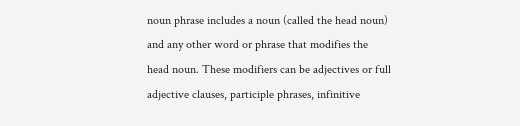noun phrase includes a noun (called the head noun) and any other word or phrase that modifies the head noun. These modifiers can be adjectives or full adjective clauses, participle phrases, infinitive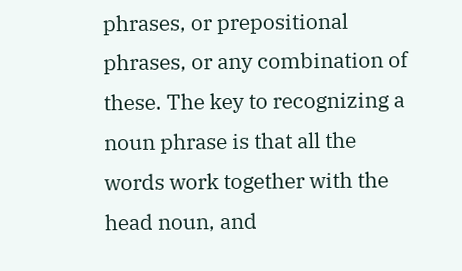phrases, or prepositional phrases, or any combination of these. The key to recognizing a noun phrase is that all the words work together with the head noun, and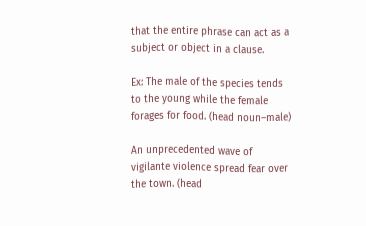that the entire phrase can act as a subject or object in a clause.

Ex: The male of the species tends to the young while the female forages for food. (head noun–male)

An unprecedented wave of vigilante violence spread fear over the town. (head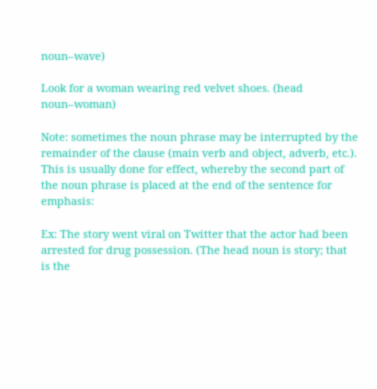noun–wave)

Look for a woman wearing red velvet shoes. (head noun–woman)

Note: sometimes the noun phrase may be interrupted by the remainder of the clause (main verb and object, adverb, etc.). This is usually done for effect, whereby the second part of the noun phrase is placed at the end of the sentence for emphasis:

Ex: The story went viral on Twitter that the actor had been arrested for drug possession. (The head noun is story; that is the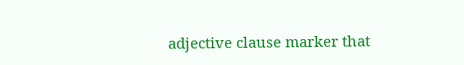adjective clause marker that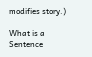modifies story.)

What is a Sentence